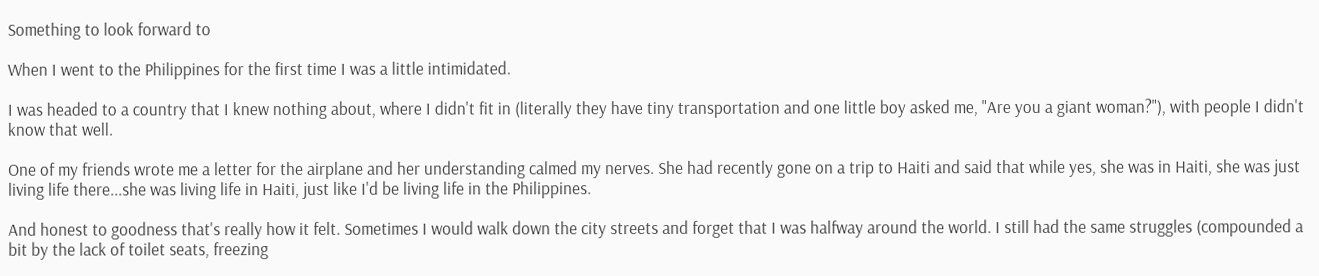Something to look forward to

When I went to the Philippines for the first time I was a little intimidated.

I was headed to a country that I knew nothing about, where I didn't fit in (literally they have tiny transportation and one little boy asked me, "Are you a giant woman?"), with people I didn't know that well.

One of my friends wrote me a letter for the airplane and her understanding calmed my nerves. She had recently gone on a trip to Haiti and said that while yes, she was in Haiti, she was just living life there...she was living life in Haiti, just like I'd be living life in the Philippines.

And honest to goodness that's really how it felt. Sometimes I would walk down the city streets and forget that I was halfway around the world. I still had the same struggles (compounded a bit by the lack of toilet seats, freezing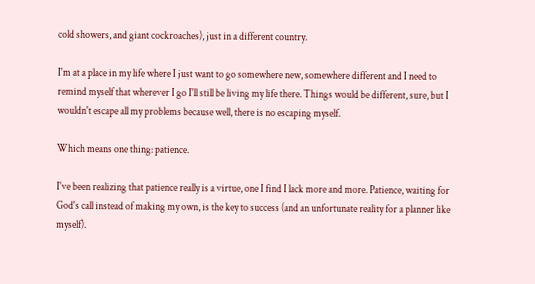cold showers, and giant cockroaches), just in a different country.

I'm at a place in my life where I just want to go somewhere new, somewhere different and I need to remind myself that wherever I go I'll still be living my life there. Things would be different, sure, but I wouldn't escape all my problems because well, there is no escaping myself.

Which means one thing: patience.

I've been realizing that patience really is a virtue, one I find I lack more and more. Patience, waiting for God's call instead of making my own, is the key to success (and an unfortunate reality for a planner like myself).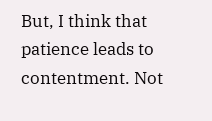But, I think that patience leads to contentment. Not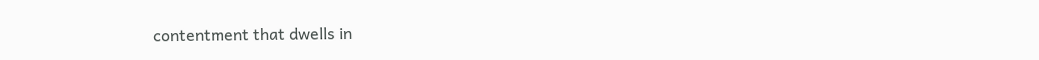contentment that dwells in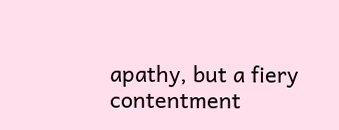apathy, but a fiery contentment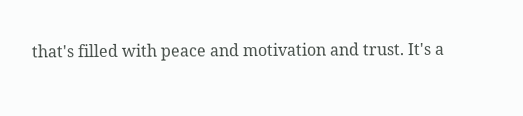that's filled with peace and motivation and trust. It's a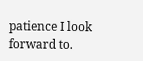patience I look forward to.